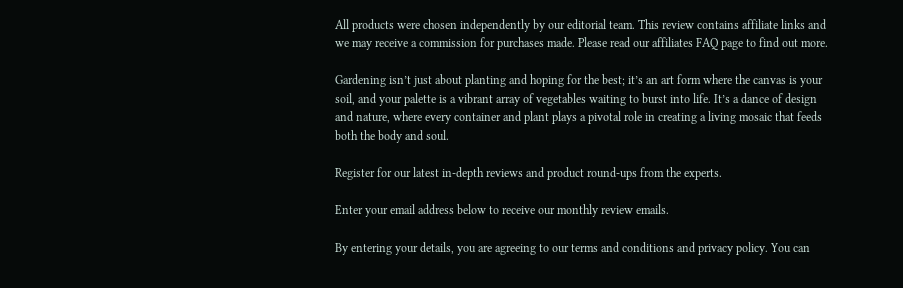All products were chosen independently by our editorial team. This review contains affiliate links and we may receive a commission for purchases made. Please read our affiliates FAQ page to find out more.

Gardening isn’t just about planting and hoping for the best; it’s an art form where the canvas is your soil, and your palette is a vibrant array of vegetables waiting to burst into life. It’s a dance of design and nature, where every container and plant plays a pivotal role in creating a living mosaic that feeds both the body and soul.

Register for our latest in-depth reviews and product round-ups from the experts.

Enter your email address below to receive our monthly review emails.

By entering your details, you are agreeing to our terms and conditions and privacy policy. You can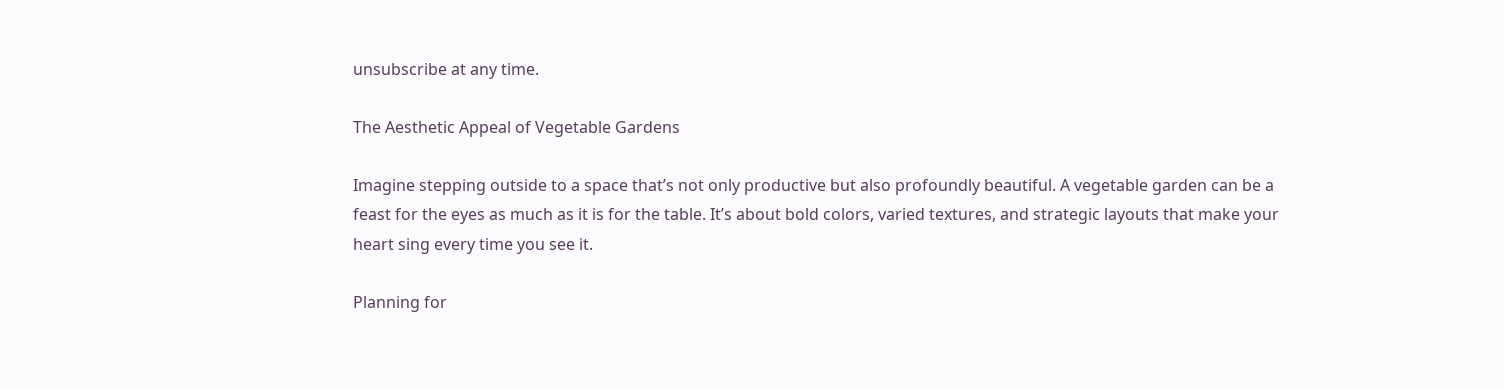unsubscribe at any time.

The Aesthetic Appeal of Vegetable Gardens

Imagine stepping outside to a space that’s not only productive but also profoundly beautiful. A vegetable garden can be a feast for the eyes as much as it is for the table. It’s about bold colors, varied textures, and strategic layouts that make your heart sing every time you see it.

Planning for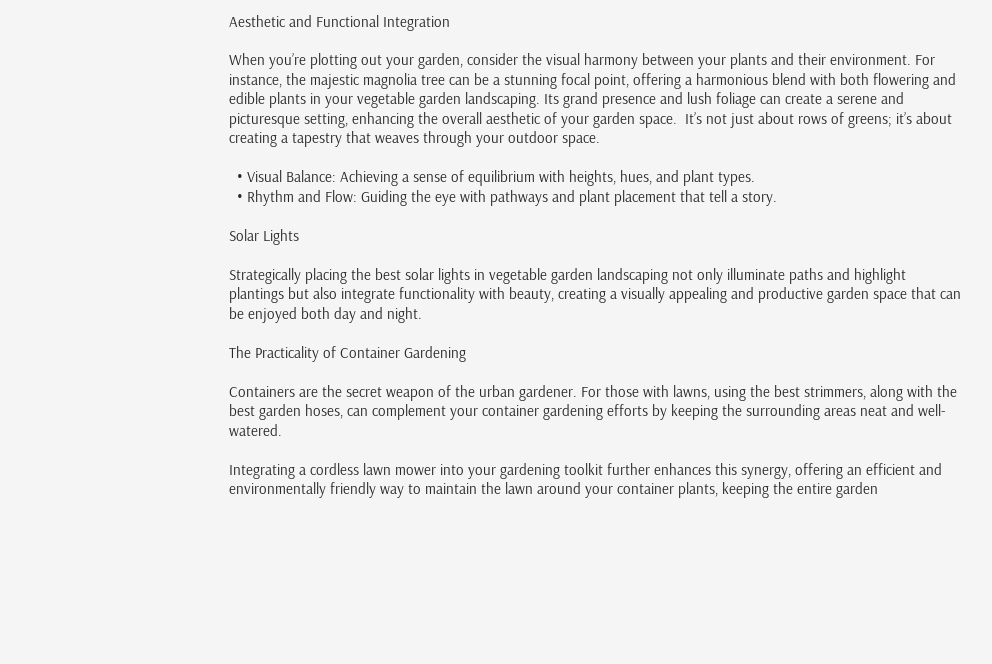Aesthetic and Functional Integration

When you’re plotting out your garden, consider the visual harmony between your plants and their environment. For instance, the majestic magnolia tree can be a stunning focal point, offering a harmonious blend with both flowering and edible plants in your vegetable garden landscaping. Its grand presence and lush foliage can create a serene and picturesque setting, enhancing the overall aesthetic of your garden space.  It’s not just about rows of greens; it’s about creating a tapestry that weaves through your outdoor space.

  • Visual Balance: Achieving a sense of equilibrium with heights, hues, and plant types.
  • Rhythm and Flow: Guiding the eye with pathways and plant placement that tell a story.

Solar Lights

Strategically placing the best solar lights in vegetable garden landscaping not only illuminate paths and highlight plantings but also integrate functionality with beauty, creating a visually appealing and productive garden space that can be enjoyed both day and night.

The Practicality of Container Gardening

Containers are the secret weapon of the urban gardener. For those with lawns, using the best strimmers, along with the best garden hoses, can complement your container gardening efforts by keeping the surrounding areas neat and well-watered.

Integrating a cordless lawn mower into your gardening toolkit further enhances this synergy, offering an efficient and environmentally friendly way to maintain the lawn around your container plants, keeping the entire garden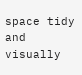space tidy and visually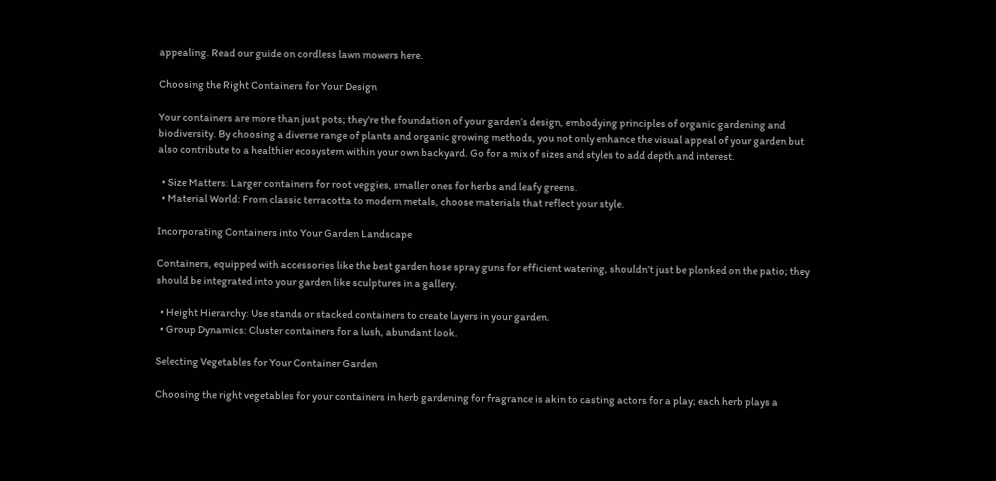appealing. Read our guide on cordless lawn mowers here.

Choosing the Right Containers for Your Design

Your containers are more than just pots; they’re the foundation of your garden’s design, embodying principles of organic gardening and biodiversity. By choosing a diverse range of plants and organic growing methods, you not only enhance the visual appeal of your garden but also contribute to a healthier ecosystem within your own backyard. Go for a mix of sizes and styles to add depth and interest.

  • Size Matters: Larger containers for root veggies, smaller ones for herbs and leafy greens.
  • Material World: From classic terracotta to modern metals, choose materials that reflect your style.

Incorporating Containers into Your Garden Landscape

Containers, equipped with accessories like the best garden hose spray guns for efficient watering, shouldn’t just be plonked on the patio; they should be integrated into your garden like sculptures in a gallery.

  • Height Hierarchy: Use stands or stacked containers to create layers in your garden.
  • Group Dynamics: Cluster containers for a lush, abundant look.

Selecting Vegetables for Your Container Garden

Choosing the right vegetables for your containers in herb gardening for fragrance is akin to casting actors for a play; each herb plays a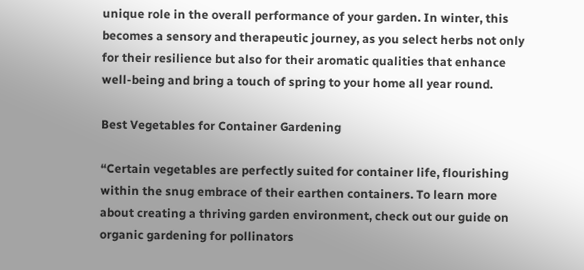unique role in the overall performance of your garden. In winter, this becomes a sensory and therapeutic journey, as you select herbs not only for their resilience but also for their aromatic qualities that enhance well-being and bring a touch of spring to your home all year round.

Best Vegetables for Container Gardening

“Certain vegetables are perfectly suited for container life, flourishing within the snug embrace of their earthen containers. To learn more about creating a thriving garden environment, check out our guide on organic gardening for pollinators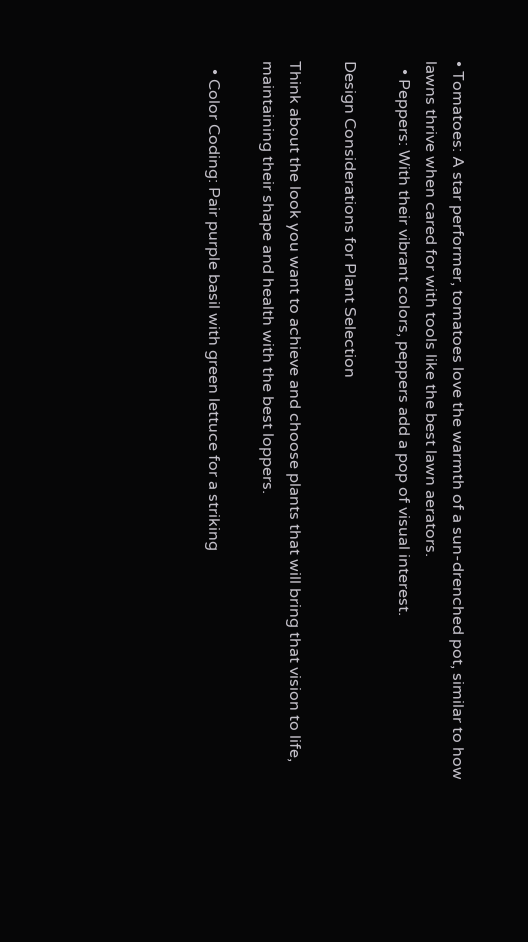• Tomatoes: A star performer, tomatoes love the warmth of a sun-drenched pot, similar to how lawns thrive when cared for with tools like the best lawn aerators.
  • Peppers: With their vibrant colors, peppers add a pop of visual interest.

Design Considerations for Plant Selection

Think about the look you want to achieve and choose plants that will bring that vision to life, maintaining their shape and health with the best loppers.

  • Color Coding: Pair purple basil with green lettuce for a striking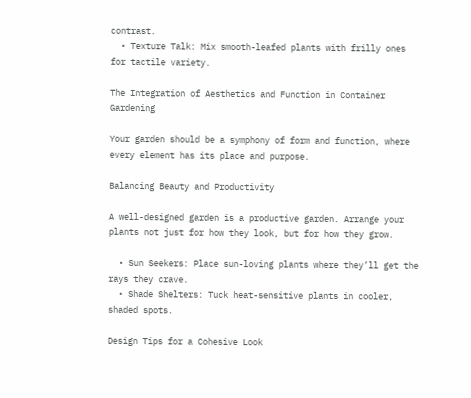contrast.
  • Texture Talk: Mix smooth-leafed plants with frilly ones for tactile variety.

The Integration of Aesthetics and Function in Container Gardening

Your garden should be a symphony of form and function, where every element has its place and purpose.

Balancing Beauty and Productivity

A well-designed garden is a productive garden. Arrange your plants not just for how they look, but for how they grow.

  • Sun Seekers: Place sun-loving plants where they’ll get the rays they crave.
  • Shade Shelters: Tuck heat-sensitive plants in cooler, shaded spots.

Design Tips for a Cohesive Look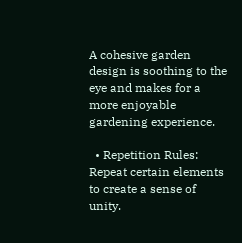A cohesive garden design is soothing to the eye and makes for a more enjoyable gardening experience.

  • Repetition Rules: Repeat certain elements to create a sense of unity.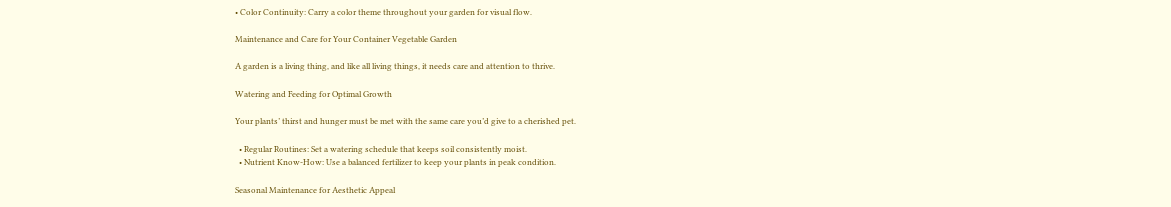• Color Continuity: Carry a color theme throughout your garden for visual flow.

Maintenance and Care for Your Container Vegetable Garden

A garden is a living thing, and like all living things, it needs care and attention to thrive.

Watering and Feeding for Optimal Growth

Your plants’ thirst and hunger must be met with the same care you’d give to a cherished pet.

  • Regular Routines: Set a watering schedule that keeps soil consistently moist.
  • Nutrient Know-How: Use a balanced fertilizer to keep your plants in peak condition.

Seasonal Maintenance for Aesthetic Appeal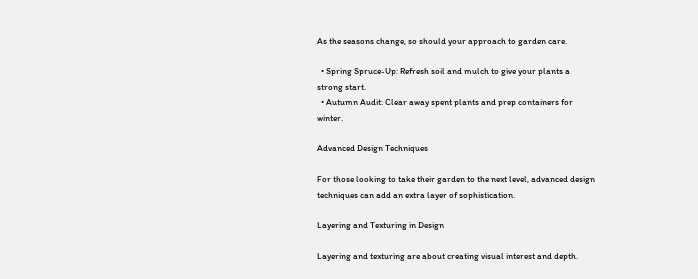As the seasons change, so should your approach to garden care.

  • Spring Spruce-Up: Refresh soil and mulch to give your plants a strong start.
  • Autumn Audit: Clear away spent plants and prep containers for winter.

Advanced Design Techniques

For those looking to take their garden to the next level, advanced design techniques can add an extra layer of sophistication.

Layering and Texturing in Design

Layering and texturing are about creating visual interest and depth.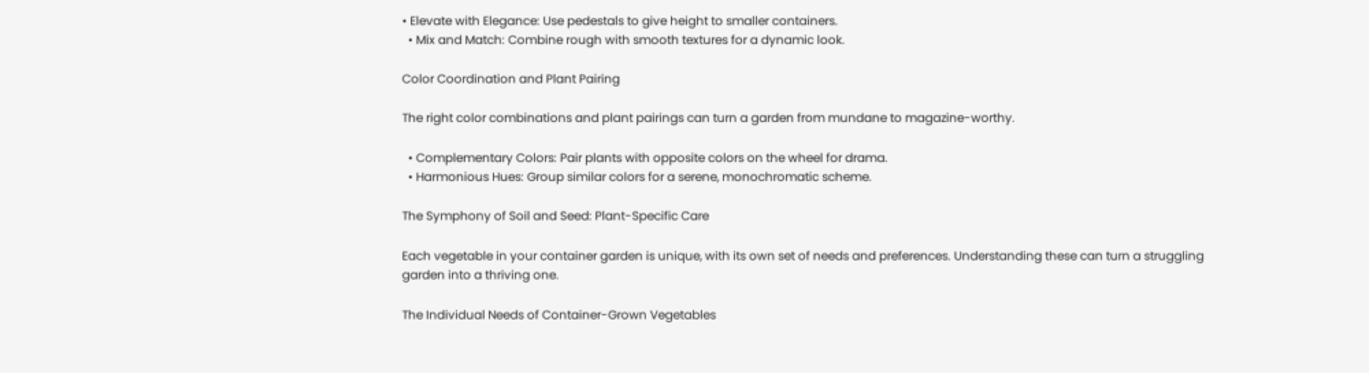• Elevate with Elegance: Use pedestals to give height to smaller containers.
  • Mix and Match: Combine rough with smooth textures for a dynamic look.

Color Coordination and Plant Pairing

The right color combinations and plant pairings can turn a garden from mundane to magazine-worthy.

  • Complementary Colors: Pair plants with opposite colors on the wheel for drama.
  • Harmonious Hues: Group similar colors for a serene, monochromatic scheme.

The Symphony of Soil and Seed: Plant-Specific Care

Each vegetable in your container garden is unique, with its own set of needs and preferences. Understanding these can turn a struggling garden into a thriving one.

The Individual Needs of Container-Grown Vegetables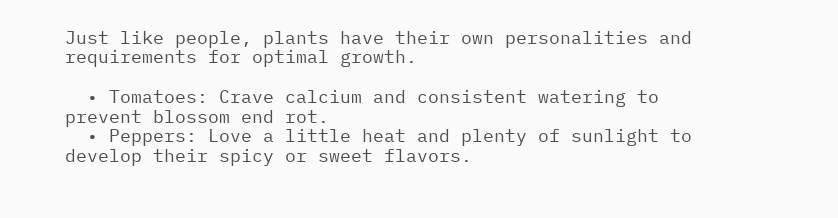Just like people, plants have their own personalities and requirements for optimal growth.

  • Tomatoes: Crave calcium and consistent watering to prevent blossom end rot.
  • Peppers: Love a little heat and plenty of sunlight to develop their spicy or sweet flavors.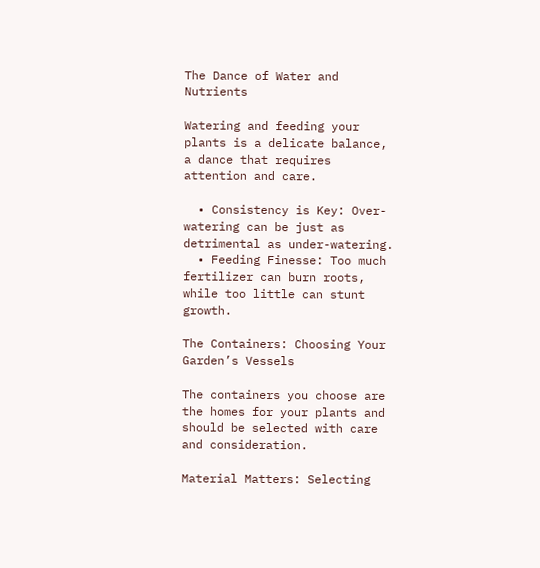The Dance of Water and Nutrients

Watering and feeding your plants is a delicate balance, a dance that requires attention and care.

  • Consistency is Key: Over-watering can be just as detrimental as under-watering.
  • Feeding Finesse: Too much fertilizer can burn roots, while too little can stunt growth.

The Containers: Choosing Your Garden’s Vessels

The containers you choose are the homes for your plants and should be selected with care and consideration.

Material Matters: Selecting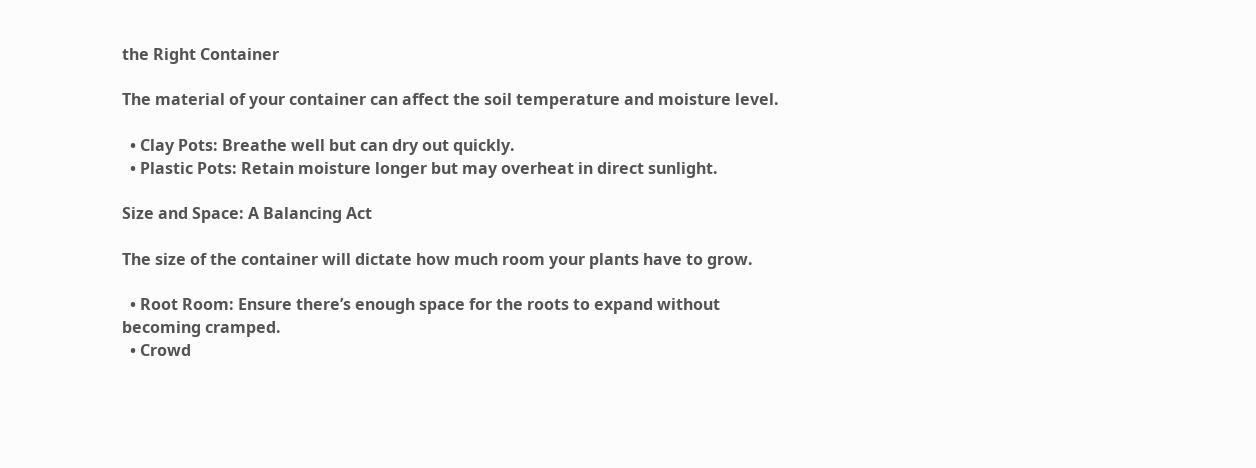the Right Container

The material of your container can affect the soil temperature and moisture level.

  • Clay Pots: Breathe well but can dry out quickly.
  • Plastic Pots: Retain moisture longer but may overheat in direct sunlight.

Size and Space: A Balancing Act

The size of the container will dictate how much room your plants have to grow.

  • Root Room: Ensure there’s enough space for the roots to expand without becoming cramped.
  • Crowd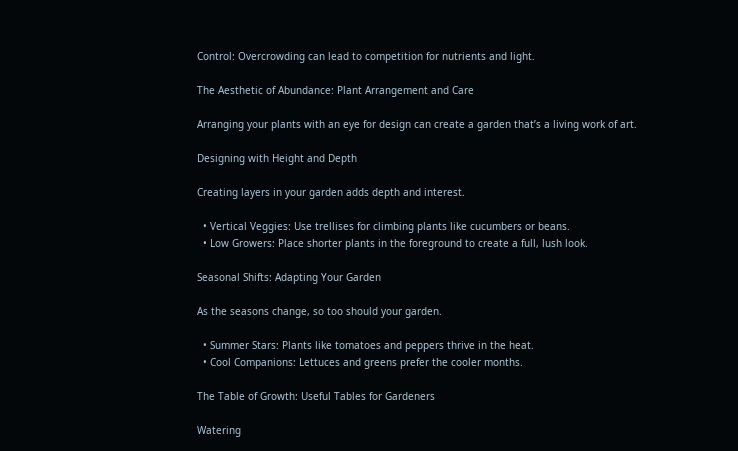Control: Overcrowding can lead to competition for nutrients and light.

The Aesthetic of Abundance: Plant Arrangement and Care

Arranging your plants with an eye for design can create a garden that’s a living work of art.

Designing with Height and Depth

Creating layers in your garden adds depth and interest.

  • Vertical Veggies: Use trellises for climbing plants like cucumbers or beans.
  • Low Growers: Place shorter plants in the foreground to create a full, lush look.

Seasonal Shifts: Adapting Your Garden

As the seasons change, so too should your garden.

  • Summer Stars: Plants like tomatoes and peppers thrive in the heat.
  • Cool Companions: Lettuces and greens prefer the cooler months.

The Table of Growth: Useful Tables for Gardeners

Watering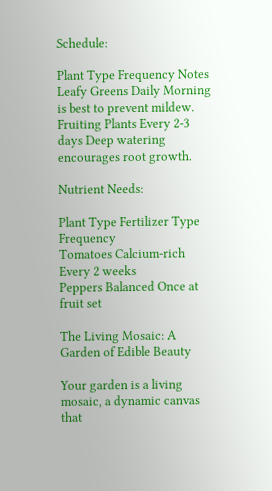Schedule:

Plant Type Frequency Notes
Leafy Greens Daily Morning is best to prevent mildew.
Fruiting Plants Every 2-3 days Deep watering encourages root growth.

Nutrient Needs:

Plant Type Fertilizer Type Frequency
Tomatoes Calcium-rich Every 2 weeks
Peppers Balanced Once at fruit set

The Living Mosaic: A Garden of Edible Beauty

Your garden is a living mosaic, a dynamic canvas that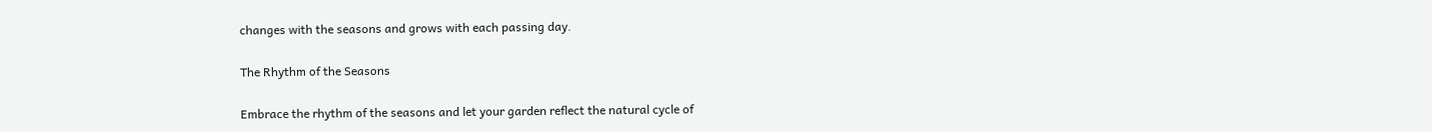changes with the seasons and grows with each passing day.

The Rhythm of the Seasons

Embrace the rhythm of the seasons and let your garden reflect the natural cycle of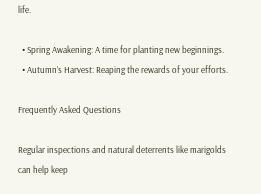life.

  • Spring Awakening: A time for planting new beginnings.
  • Autumn’s Harvest: Reaping the rewards of your efforts.

Frequently Asked Questions

Regular inspections and natural deterrents like marigolds can help keep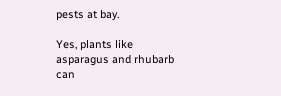pests at bay.

Yes, plants like asparagus and rhubarb can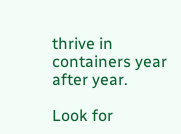thrive in containers year after year.

Look for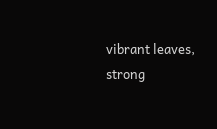vibrant leaves, strong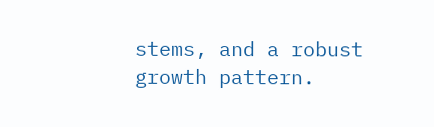stems, and a robust growth pattern.